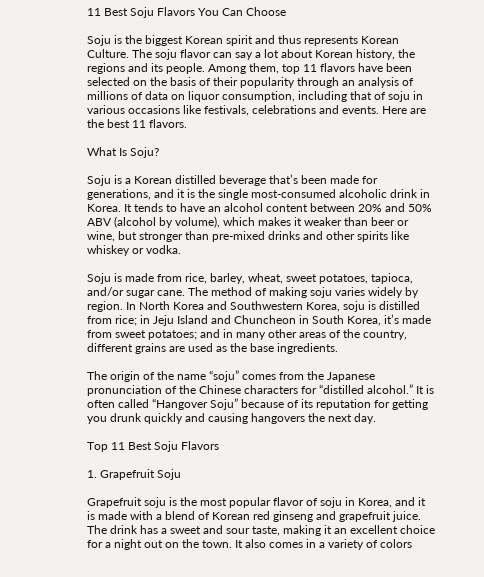11 Best Soju Flavors You Can Choose

Soju is the biggest Korean spirit and thus represents Korean Culture. The soju flavor can say a lot about Korean history, the regions and its people. Among them, top 11 flavors have been selected on the basis of their popularity through an analysis of millions of data on liquor consumption, including that of soju in various occasions like festivals, celebrations and events. Here are the best 11 flavors.

What Is Soju?

Soju is a Korean distilled beverage that’s been made for generations, and it is the single most-consumed alcoholic drink in Korea. It tends to have an alcohol content between 20% and 50% ABV (alcohol by volume), which makes it weaker than beer or wine, but stronger than pre-mixed drinks and other spirits like whiskey or vodka.

Soju is made from rice, barley, wheat, sweet potatoes, tapioca, and/or sugar cane. The method of making soju varies widely by region. In North Korea and Southwestern Korea, soju is distilled from rice; in Jeju Island and Chuncheon in South Korea, it’s made from sweet potatoes; and in many other areas of the country, different grains are used as the base ingredients.

The origin of the name “soju” comes from the Japanese pronunciation of the Chinese characters for “distilled alcohol.” It is often called “Hangover Soju” because of its reputation for getting you drunk quickly and causing hangovers the next day.

Top 11 Best Soju Flavors

1. Grapefruit Soju

Grapefruit soju is the most popular flavor of soju in Korea, and it is made with a blend of Korean red ginseng and grapefruit juice. The drink has a sweet and sour taste, making it an excellent choice for a night out on the town. It also comes in a variety of colors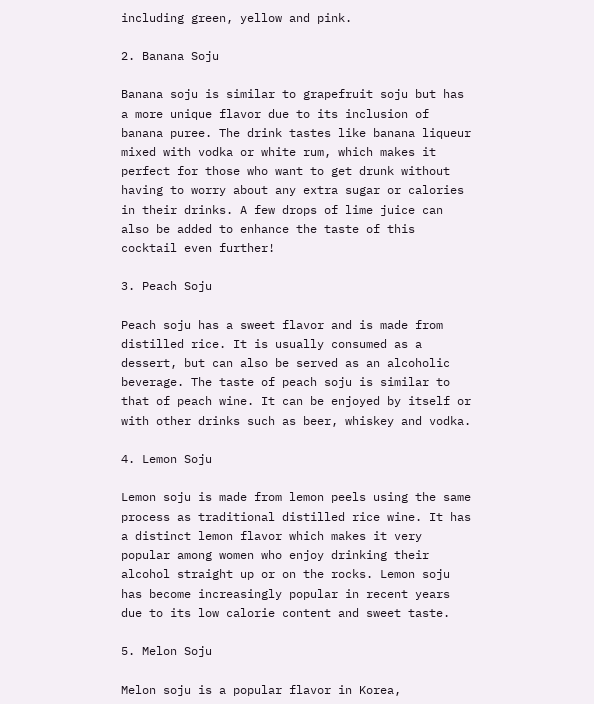including green, yellow and pink.

2. Banana Soju

Banana soju is similar to grapefruit soju but has a more unique flavor due to its inclusion of banana puree. The drink tastes like banana liqueur mixed with vodka or white rum, which makes it perfect for those who want to get drunk without having to worry about any extra sugar or calories in their drinks. A few drops of lime juice can also be added to enhance the taste of this cocktail even further!

3. Peach Soju

Peach soju has a sweet flavor and is made from distilled rice. It is usually consumed as a dessert, but can also be served as an alcoholic beverage. The taste of peach soju is similar to that of peach wine. It can be enjoyed by itself or with other drinks such as beer, whiskey and vodka.

4. Lemon Soju

Lemon soju is made from lemon peels using the same process as traditional distilled rice wine. It has a distinct lemon flavor which makes it very popular among women who enjoy drinking their alcohol straight up or on the rocks. Lemon soju has become increasingly popular in recent years due to its low calorie content and sweet taste.

5. Melon Soju

Melon soju is a popular flavor in Korea,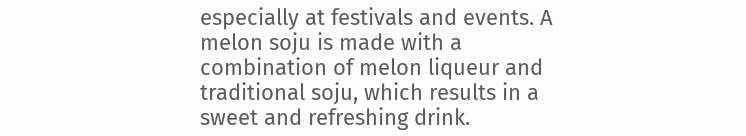especially at festivals and events. A melon soju is made with a combination of melon liqueur and traditional soju, which results in a sweet and refreshing drink.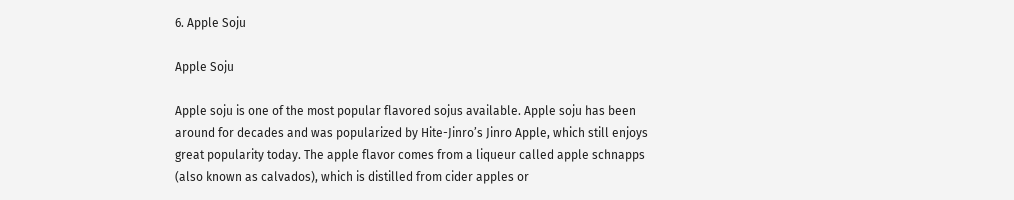6. Apple Soju

Apple Soju

Apple soju is one of the most popular flavored sojus available. Apple soju has been around for decades and was popularized by Hite-Jinro’s Jinro Apple, which still enjoys great popularity today. The apple flavor comes from a liqueur called apple schnapps (also known as calvados), which is distilled from cider apples or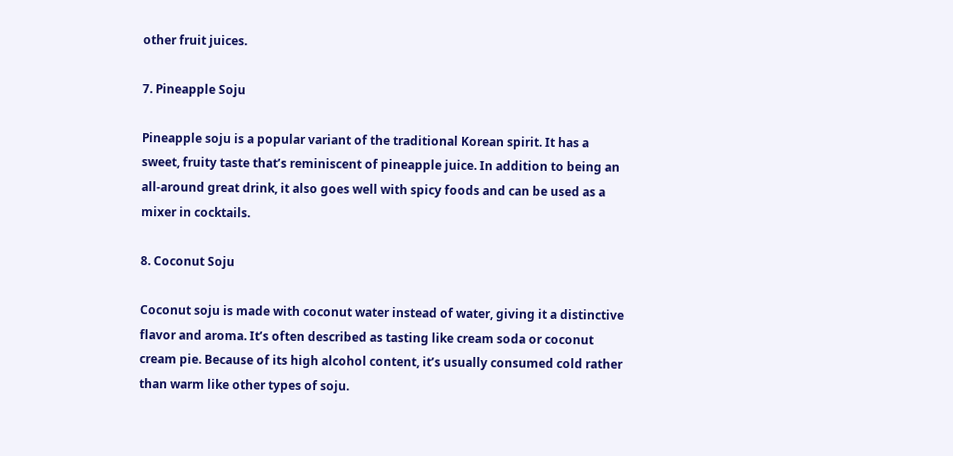other fruit juices.

7. Pineapple Soju

Pineapple soju is a popular variant of the traditional Korean spirit. It has a sweet, fruity taste that’s reminiscent of pineapple juice. In addition to being an all-around great drink, it also goes well with spicy foods and can be used as a mixer in cocktails.

8. Coconut Soju

Coconut soju is made with coconut water instead of water, giving it a distinctive flavor and aroma. It’s often described as tasting like cream soda or coconut cream pie. Because of its high alcohol content, it’s usually consumed cold rather than warm like other types of soju.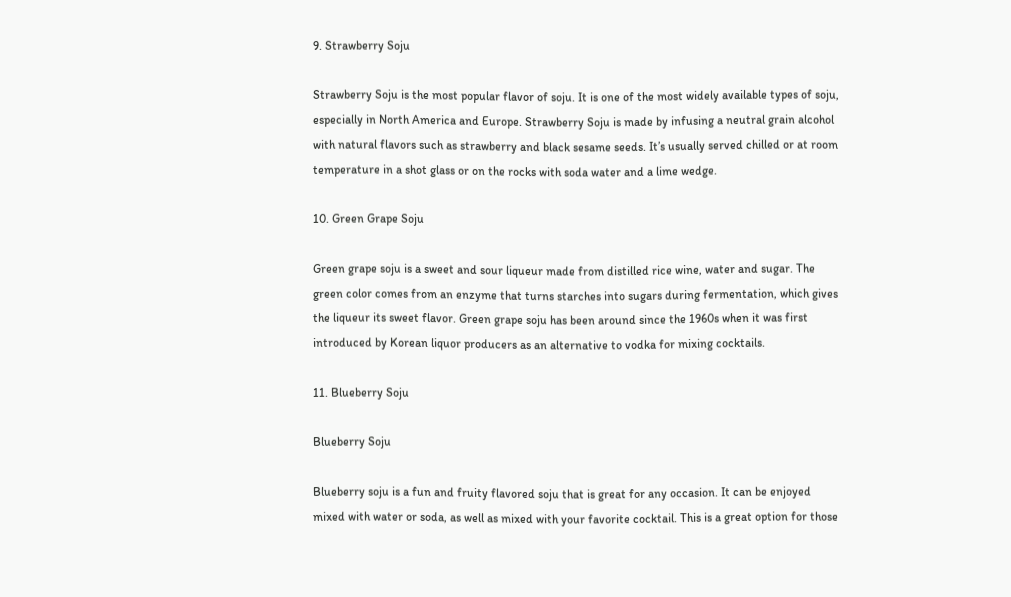9. Strawberry Soju

Strawberry Soju is the most popular flavor of soju. It is one of the most widely available types of soju, especially in North America and Europe. Strawberry Soju is made by infusing a neutral grain alcohol with natural flavors such as strawberry and black sesame seeds. It’s usually served chilled or at room temperature in a shot glass or on the rocks with soda water and a lime wedge.

10. Green Grape Soju

Green grape soju is a sweet and sour liqueur made from distilled rice wine, water and sugar. The green color comes from an enzyme that turns starches into sugars during fermentation, which gives the liqueur its sweet flavor. Green grape soju has been around since the 1960s when it was first introduced by Korean liquor producers as an alternative to vodka for mixing cocktails.

11. Blueberry Soju

Blueberry Soju

Blueberry soju is a fun and fruity flavored soju that is great for any occasion. It can be enjoyed mixed with water or soda, as well as mixed with your favorite cocktail. This is a great option for those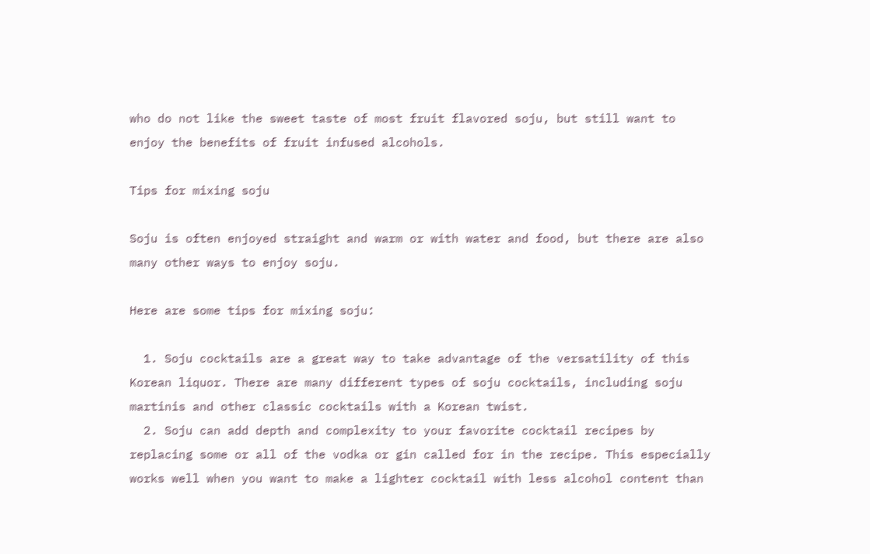who do not like the sweet taste of most fruit flavored soju, but still want to enjoy the benefits of fruit infused alcohols.

Tips for mixing soju

Soju is often enjoyed straight and warm or with water and food, but there are also many other ways to enjoy soju.

Here are some tips for mixing soju:

  1. Soju cocktails are a great way to take advantage of the versatility of this Korean liquor. There are many different types of soju cocktails, including soju martinis and other classic cocktails with a Korean twist.
  2. Soju can add depth and complexity to your favorite cocktail recipes by replacing some or all of the vodka or gin called for in the recipe. This especially works well when you want to make a lighter cocktail with less alcohol content than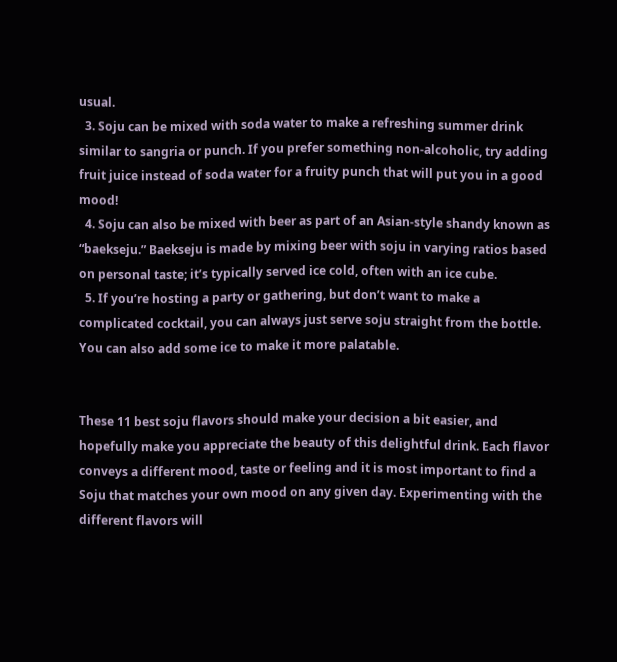usual.
  3. Soju can be mixed with soda water to make a refreshing summer drink similar to sangria or punch. If you prefer something non-alcoholic, try adding fruit juice instead of soda water for a fruity punch that will put you in a good mood!
  4. Soju can also be mixed with beer as part of an Asian-style shandy known as “baekseju.” Baekseju is made by mixing beer with soju in varying ratios based on personal taste; it’s typically served ice cold, often with an ice cube.
  5. If you’re hosting a party or gathering, but don’t want to make a complicated cocktail, you can always just serve soju straight from the bottle. You can also add some ice to make it more palatable.


These 11 best soju flavors should make your decision a bit easier, and hopefully make you appreciate the beauty of this delightful drink. Each flavor conveys a different mood, taste or feeling and it is most important to find a Soju that matches your own mood on any given day. Experimenting with the different flavors will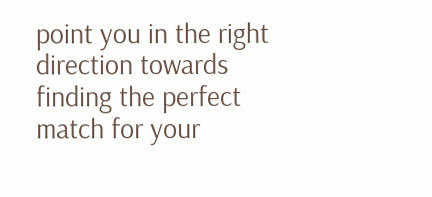point you in the right direction towards finding the perfect match for your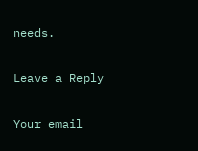needs.

Leave a Reply

Your email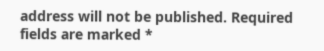address will not be published. Required fields are marked *